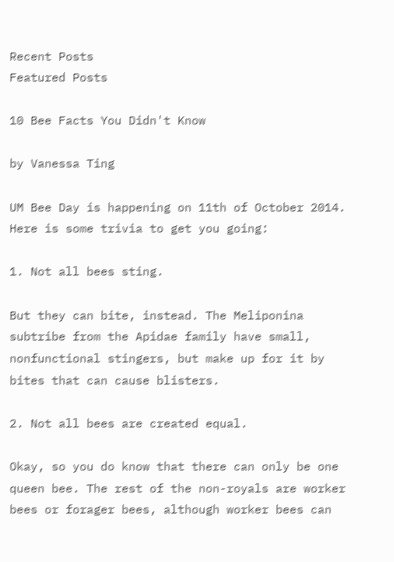Recent Posts
Featured Posts

10 Bee Facts You Didn't Know

by Vanessa Ting

UM Bee Day is happening on 11th of October 2014. Here is some trivia to get you going:

1. Not all bees sting.

But they can bite, instead. The Meliponina subtribe from the Apidae family have small, nonfunctional stingers, but make up for it by bites that can cause blisters.

2. Not all bees are created equal.

Okay, so you do know that there can only be one queen bee. The rest of the non-royals are worker bees or forager bees, although worker bees can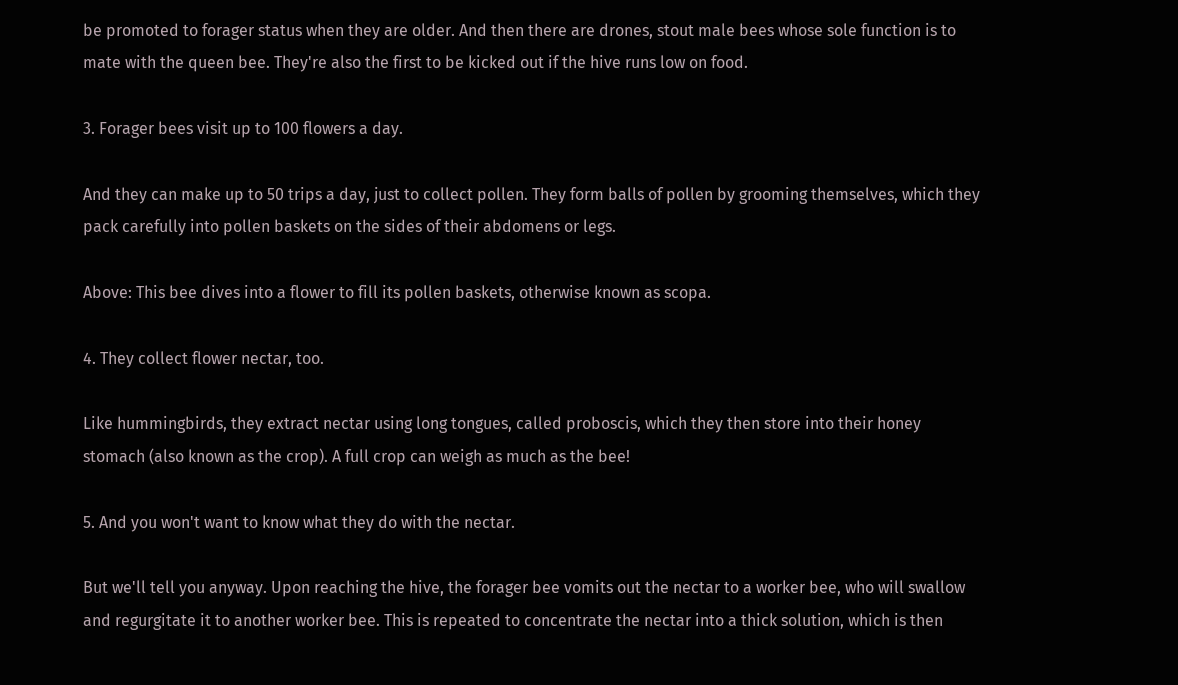be promoted to forager status when they are older. And then there are drones, stout male bees whose sole function is to mate with the queen bee. They're also the first to be kicked out if the hive runs low on food.

3. Forager bees visit up to 100 flowers a day.

And they can make up to 50 trips a day, just to collect pollen. They form balls of pollen by grooming themselves, which they pack carefully into pollen baskets on the sides of their abdomens or legs.

Above: This bee dives into a flower to fill its pollen baskets, otherwise known as scopa.

4. They collect flower nectar, too.

Like hummingbirds, they extract nectar using long tongues, called proboscis, which they then store into their honey stomach (also known as the crop). A full crop can weigh as much as the bee!

5. And you won't want to know what they do with the nectar.

But we'll tell you anyway. Upon reaching the hive, the forager bee vomits out the nectar to a worker bee, who will swallow and regurgitate it to another worker bee. This is repeated to concentrate the nectar into a thick solution, which is then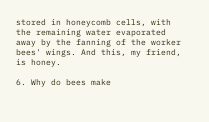stored in honeycomb cells, with the remaining water evaporated away by the fanning of the worker bees' wings. And this, my friend, is honey.

6. Why do bees make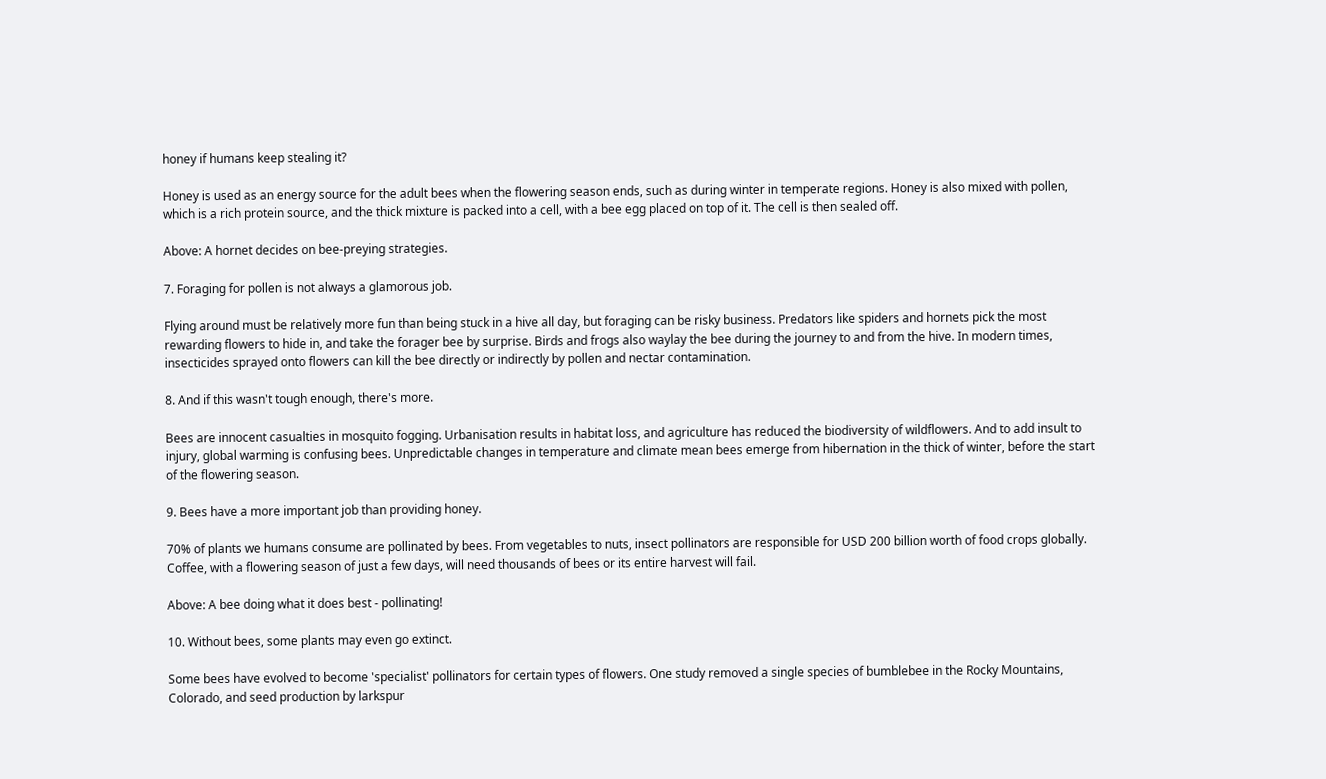honey if humans keep stealing it?

Honey is used as an energy source for the adult bees when the flowering season ends, such as during winter in temperate regions. Honey is also mixed with pollen, which is a rich protein source, and the thick mixture is packed into a cell, with a bee egg placed on top of it. The cell is then sealed off.

Above: A hornet decides on bee-preying strategies.

7. Foraging for pollen is not always a glamorous job.

Flying around must be relatively more fun than being stuck in a hive all day, but foraging can be risky business. Predators like spiders and hornets pick the most rewarding flowers to hide in, and take the forager bee by surprise. Birds and frogs also waylay the bee during the journey to and from the hive. In modern times, insecticides sprayed onto flowers can kill the bee directly or indirectly by pollen and nectar contamination.

8. And if this wasn't tough enough, there's more.

Bees are innocent casualties in mosquito fogging. Urbanisation results in habitat loss, and agriculture has reduced the biodiversity of wildflowers. And to add insult to injury, global warming is confusing bees. Unpredictable changes in temperature and climate mean bees emerge from hibernation in the thick of winter, before the start of the flowering season.

9. Bees have a more important job than providing honey.

70% of plants we humans consume are pollinated by bees. From vegetables to nuts, insect pollinators are responsible for USD 200 billion worth of food crops globally. Coffee, with a flowering season of just a few days, will need thousands of bees or its entire harvest will fail.

Above: A bee doing what it does best - pollinating!

10. Without bees, some plants may even go extinct.

Some bees have evolved to become 'specialist' pollinators for certain types of flowers. One study removed a single species of bumblebee in the Rocky Mountains, Colorado, and seed production by larkspur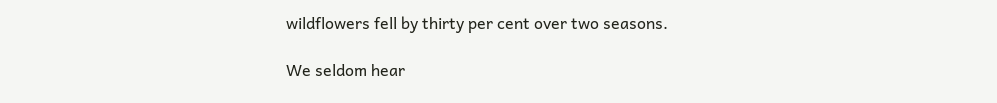wildflowers fell by thirty per cent over two seasons.

We seldom hear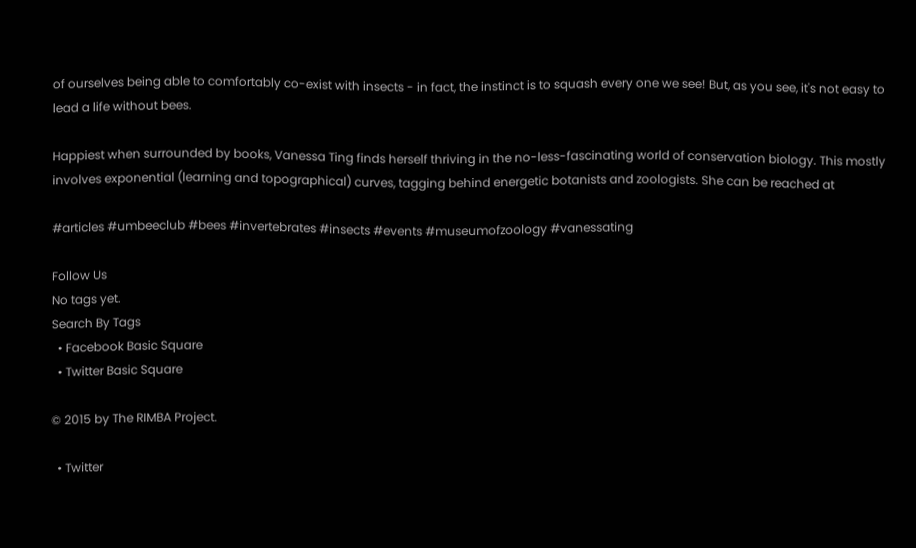of ourselves being able to comfortably co-exist with insects - in fact, the instinct is to squash every one we see! But, as you see, it's not easy to lead a life without bees.

Happiest when surrounded by books, Vanessa Ting finds herself thriving in the no-less-fascinating world of conservation biology. This mostly involves exponential (learning and topographical) curves, tagging behind energetic botanists and zoologists. She can be reached at

#articles #umbeeclub #bees #invertebrates #insects #events #museumofzoology #vanessating

Follow Us
No tags yet.
Search By Tags
  • Facebook Basic Square
  • Twitter Basic Square

© 2015 by The RIMBA Project.

  • Twitter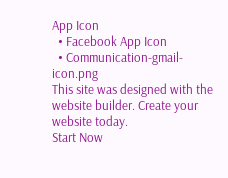App Icon
  • Facebook App Icon
  • Communication-gmail-icon.png
This site was designed with the
website builder. Create your website today.
Start Now